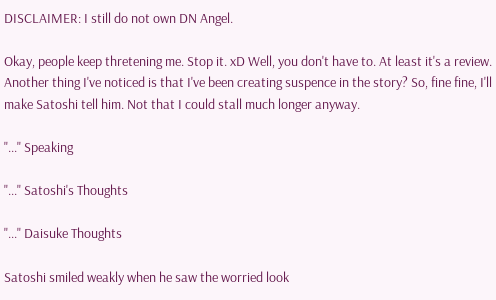DISCLAIMER: I still do not own DN Angel.

Okay, people keep thretening me. Stop it. xD Well, you don't have to. At least it's a review. Another thing I've noticed is that I've been creating suspence in the story? So, fine fine, I'll make Satoshi tell him. Not that I could stall much longer anyway.

"..." Speaking

"..." Satoshi's Thoughts

"..." Daisuke Thoughts

Satoshi smiled weakly when he saw the worried look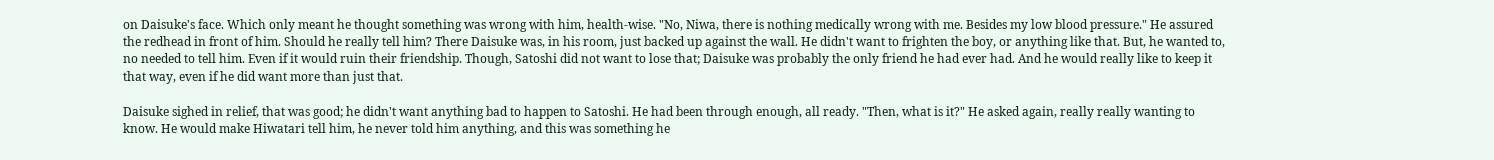on Daisuke's face. Which only meant he thought something was wrong with him, health-wise. "No, Niwa, there is nothing medically wrong with me. Besides my low blood pressure." He assured the redhead in front of him. Should he really tell him? There Daisuke was, in his room, just backed up against the wall. He didn't want to frighten the boy, or anything like that. But, he wanted to, no needed to tell him. Even if it would ruin their friendship. Though, Satoshi did not want to lose that; Daisuke was probably the only friend he had ever had. And he would really like to keep it that way, even if he did want more than just that.

Daisuke sighed in relief, that was good; he didn't want anything bad to happen to Satoshi. He had been through enough, all ready. "Then, what is it?" He asked again, really really wanting to know. He would make Hiwatari tell him, he never told him anything, and this was something he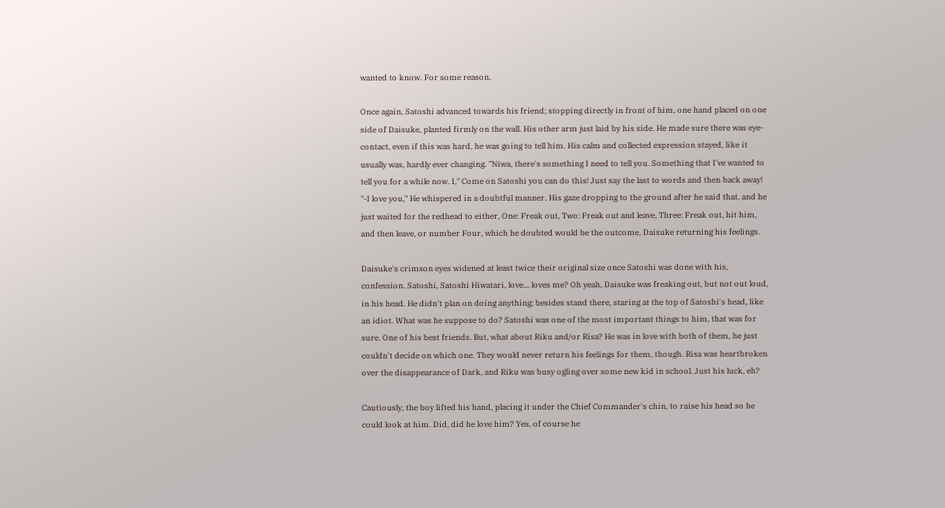wanted to know. For some reason.

Once again, Satoshi advanced towards his friend; stopping directly in front of him, one hand placed on one side of Daisuke, planted firmly on the wall. His other arm just laid by his side. He made sure there was eye-contact, even if this was hard, he was going to tell him. His calm and collected expression stayed, like it usually was, hardly ever changing. "Niwa, there's something I need to tell you. Something that I've wanted to tell you for a while now. I," Come on Satoshi you can do this! Just say the last to words and then back away! "-I love you," He whispered in a doubtful manner. His gaze dropping to the ground after he said that, and he just waited for the redhead to either, One: Freak out, Two: Freak out and leave, Three: Freak out, hit him, and then leave, or number Four, which he doubted would be the outcome, Daisuke returning his feelings.

Daisuke's crimson eyes widened at least twice their original size once Satoshi was done with his, confession. Satoshi, Satoshi Hiwatari, love... loves me? Oh yeah, Daisuke was freaking out, but not out loud, in his head. He didn't plan on doing anything; besides stand there, staring at the top of Satoshi's head, like an idiot. What was he suppose to do? Satoshi was one of the most important things to him, that was for sure. One of his best friends. But, what about Riku and/or Risa? He was in love with both of them, he just couldn't decide on which one. They would never return his feelings for them, though. Risa was heartbroken over the disappearance of Dark, and Riku was busy ogling over some new kid in school. Just his luck, eh?

Cautiously, the boy lifted his hand, placing it under the Chief Commander's chin, to raise his head so he could look at him. Did, did he love him? Yes, of course he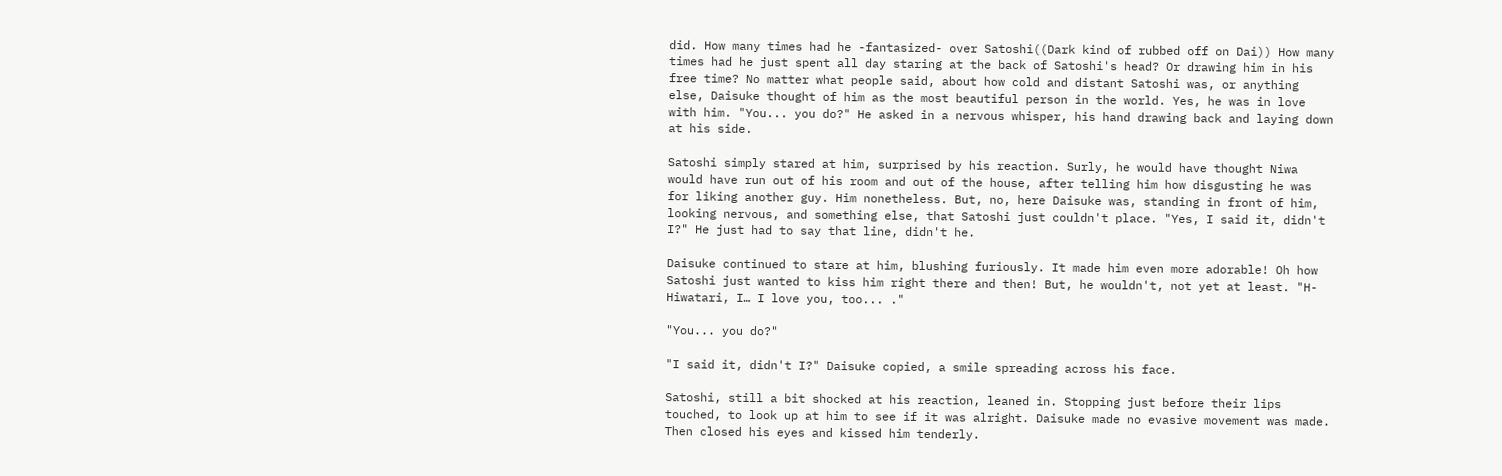did. How many times had he -fantasized- over Satoshi((Dark kind of rubbed off on Dai)) How many times had he just spent all day staring at the back of Satoshi's head? Or drawing him in his free time? No matter what people said, about how cold and distant Satoshi was, or anything else, Daisuke thought of him as the most beautiful person in the world. Yes, he was in love with him. "You... you do?" He asked in a nervous whisper, his hand drawing back and laying down at his side.

Satoshi simply stared at him, surprised by his reaction. Surly, he would have thought Niwa would have run out of his room and out of the house, after telling him how disgusting he was for liking another guy. Him nonetheless. But, no, here Daisuke was, standing in front of him, looking nervous, and something else, that Satoshi just couldn't place. "Yes, I said it, didn't I?" He just had to say that line, didn't he.

Daisuke continued to stare at him, blushing furiously. It made him even more adorable! Oh how Satoshi just wanted to kiss him right there and then! But, he wouldn't, not yet at least. "H-Hiwatari, I… I love you, too... ."

"You... you do?"

"I said it, didn't I?" Daisuke copied, a smile spreading across his face.

Satoshi, still a bit shocked at his reaction, leaned in. Stopping just before their lips touched, to look up at him to see if it was alright. Daisuke made no evasive movement was made. Then closed his eyes and kissed him tenderly.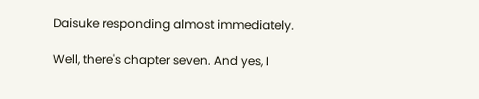Daisuke responding almost immediately.

Well, there's chapter seven. And yes, I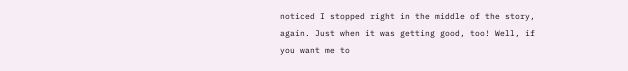noticed I stopped right in the middle of the story, again. Just when it was getting good, too! Well, if you want me to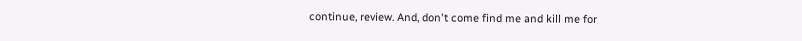continue, review. And, don't come find me and kill me for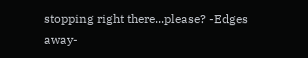stopping right there...please? -Edges away-